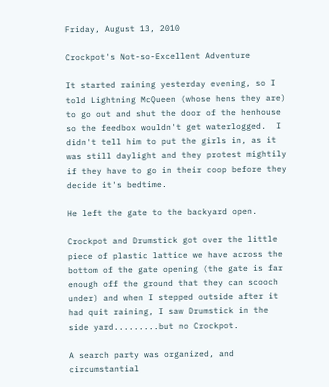Friday, August 13, 2010

Crockpot's Not-so-Excellent Adventure

It started raining yesterday evening, so I told Lightning McQueen (whose hens they are) to go out and shut the door of the henhouse so the feedbox wouldn't get waterlogged.  I didn't tell him to put the girls in, as it was still daylight and they protest mightily if they have to go in their coop before they decide it's bedtime.

He left the gate to the backyard open.

Crockpot and Drumstick got over the little piece of plastic lattice we have across the bottom of the gate opening (the gate is far enough off the ground that they can scooch under) and when I stepped outside after it had quit raining, I saw Drumstick in the side yard.........but no Crockpot.

A search party was organized, and circumstantial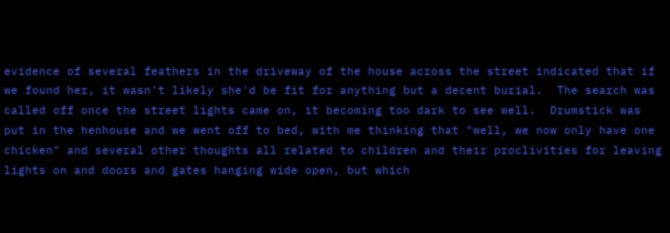evidence of several feathers in the driveway of the house across the street indicated that if we found her, it wasn't likely she'd be fit for anything but a decent burial.  The search was called off once the street lights came on, it becoming too dark to see well.  Drumstick was put in the henhouse and we went off to bed, with me thinking that "well, we now only have one chicken" and several other thoughts all related to children and their proclivities for leaving lights on and doors and gates hanging wide open, but which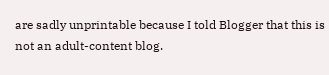are sadly unprintable because I told Blogger that this is not an adult-content blog.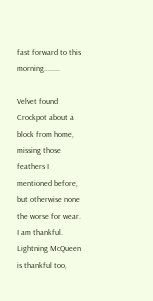fast forward to this morning........

Velvet found Crockpot about a block from home, missing those feathers I mentioned before, but otherwise none the worse for wear.  I am thankful.  Lightning McQueen is thankful too,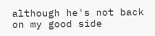although he's not back on my good side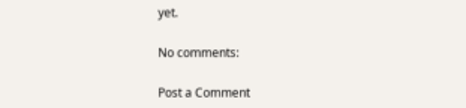yet.

No comments:

Post a Comment